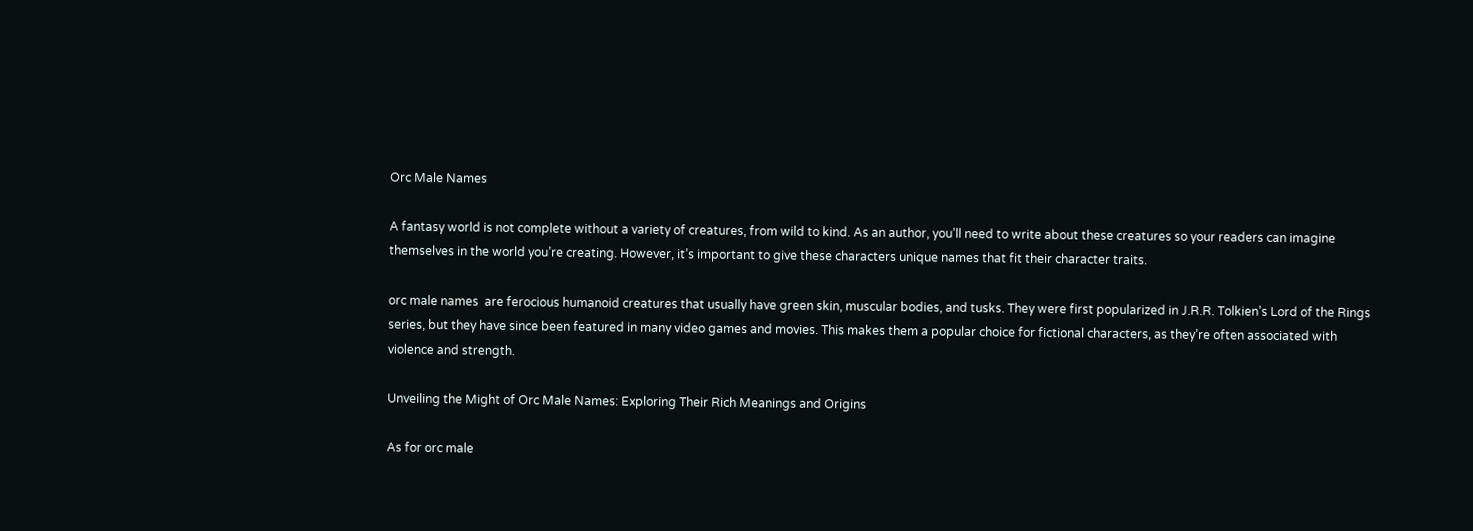Orc Male Names

A fantasy world is not complete without a variety of creatures, from wild to kind. As an author, you’ll need to write about these creatures so your readers can imagine themselves in the world you’re creating. However, it’s important to give these characters unique names that fit their character traits.

orc male names  are ferocious humanoid creatures that usually have green skin, muscular bodies, and tusks. They were first popularized in J.R.R. Tolkien’s Lord of the Rings series, but they have since been featured in many video games and movies. This makes them a popular choice for fictional characters, as they’re often associated with violence and strength.

Unveiling the Might of Orc Male Names: Exploring Their Rich Meanings and Origins

As for orc male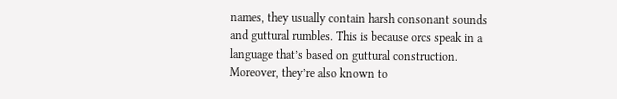names, they usually contain harsh consonant sounds and guttural rumbles. This is because orcs speak in a language that’s based on guttural construction. Moreover, they’re also known to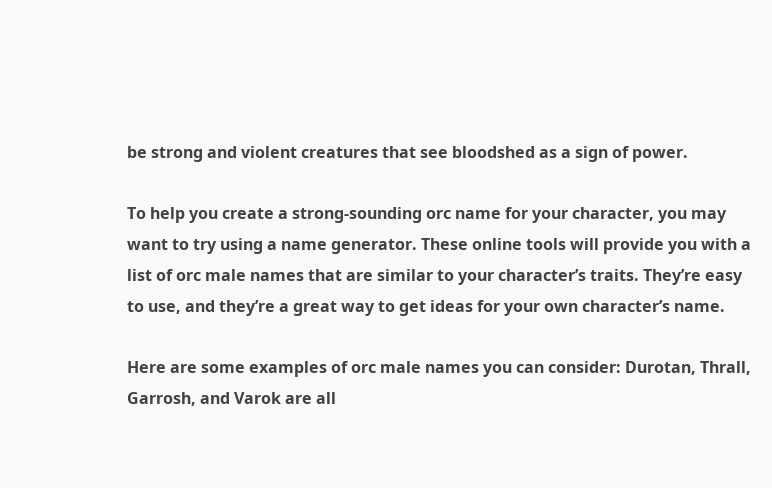be strong and violent creatures that see bloodshed as a sign of power.

To help you create a strong-sounding orc name for your character, you may want to try using a name generator. These online tools will provide you with a list of orc male names that are similar to your character’s traits. They’re easy to use, and they’re a great way to get ideas for your own character’s name.

Here are some examples of orc male names you can consider: Durotan, Thrall, Garrosh, and Varok are all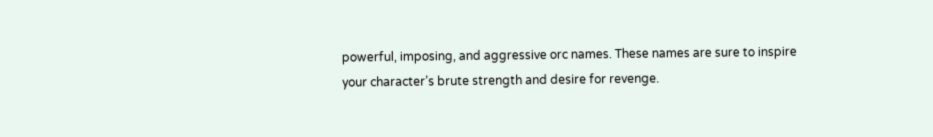powerful, imposing, and aggressive orc names. These names are sure to inspire your character’s brute strength and desire for revenge.